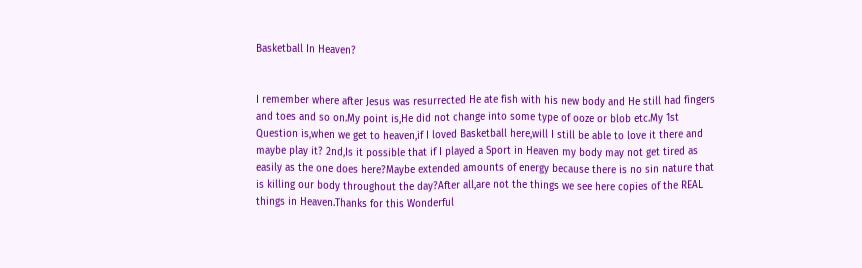Basketball In Heaven?


I remember where after Jesus was resurrected He ate fish with his new body and He still had fingers and toes and so on.My point is,He did not change into some type of ooze or blob etc.My 1st Question is,when we get to heaven,if I loved Basketball here,will I still be able to love it there and maybe play it? 2nd,Is it possible that if I played a Sport in Heaven my body may not get tired as easily as the one does here?Maybe extended amounts of energy because there is no sin nature that is killing our body throughout the day?After all,are not the things we see here copies of the REAL things in Heaven.Thanks for this Wonderful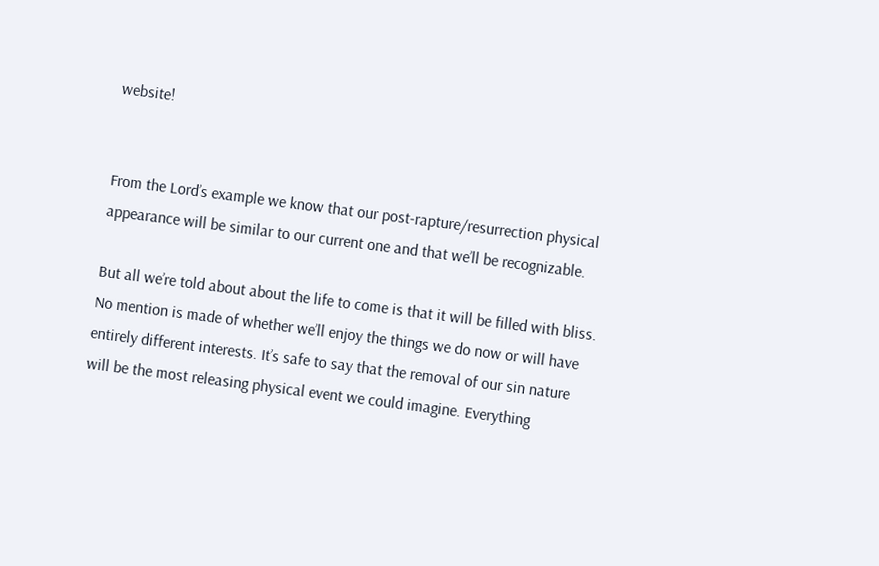website!


From the Lord’s example we know that our post-rapture/resurrection physical appearance will be similar to our current one and that we’ll be recognizable.

But all we’re told about about the life to come is that it will be filled with bliss. No mention is made of whether we’ll enjoy the things we do now or will have entirely different interests. It’s safe to say that the removal of our sin nature will be the most releasing physical event we could imagine. Everything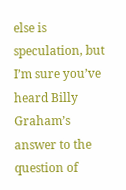else is speculation, but I’m sure you’ve heard Billy Graham’s answer to the question of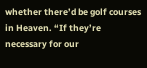whether there’d be golf courses in Heaven. “If they’re necessary for our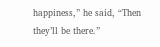happiness,” he said, “Then they’ll be there.”